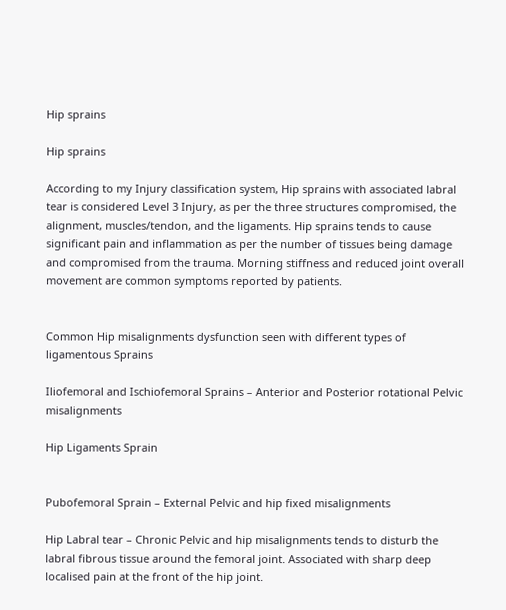Hip sprains

Hip sprains

According to my Injury classification system, Hip sprains with associated labral tear is considered Level 3 Injury, as per the three structures compromised, the alignment, muscles/tendon, and the ligaments. Hip sprains tends to cause significant pain and inflammation as per the number of tissues being damage and compromised from the trauma. Morning stiffness and reduced joint overall movement are common symptoms reported by patients.


Common Hip misalignments dysfunction seen with different types of ligamentous Sprains

Iliofemoral and Ischiofemoral Sprains – Anterior and Posterior rotational Pelvic misalignments

Hip Ligaments Sprain


Pubofemoral Sprain – External Pelvic and hip fixed misalignments

Hip Labral tear – Chronic Pelvic and hip misalignments tends to disturb the labral fibrous tissue around the femoral joint. Associated with sharp deep localised pain at the front of the hip joint.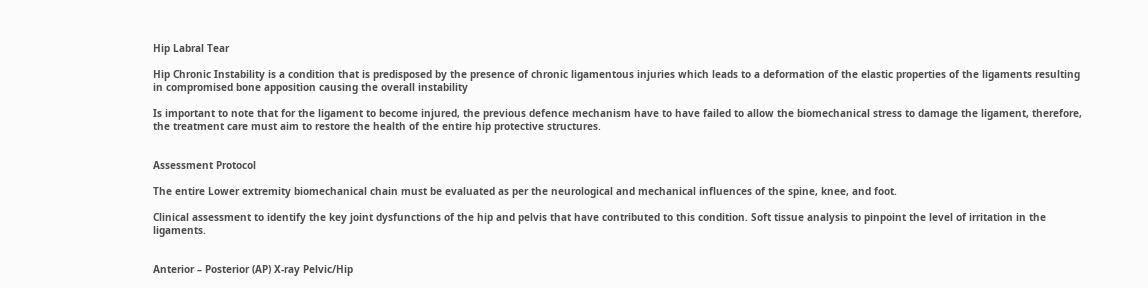Hip Labral Tear

Hip Chronic Instability is a condition that is predisposed by the presence of chronic ligamentous injuries which leads to a deformation of the elastic properties of the ligaments resulting in compromised bone apposition causing the overall instability

Is important to note that for the ligament to become injured, the previous defence mechanism have to have failed to allow the biomechanical stress to damage the ligament, therefore, the treatment care must aim to restore the health of the entire hip protective structures.


Assessment Protocol

The entire Lower extremity biomechanical chain must be evaluated as per the neurological and mechanical influences of the spine, knee, and foot.

Clinical assessment to identify the key joint dysfunctions of the hip and pelvis that have contributed to this condition. Soft tissue analysis to pinpoint the level of irritation in the ligaments.


Anterior – Posterior (AP) X-ray Pelvic/Hip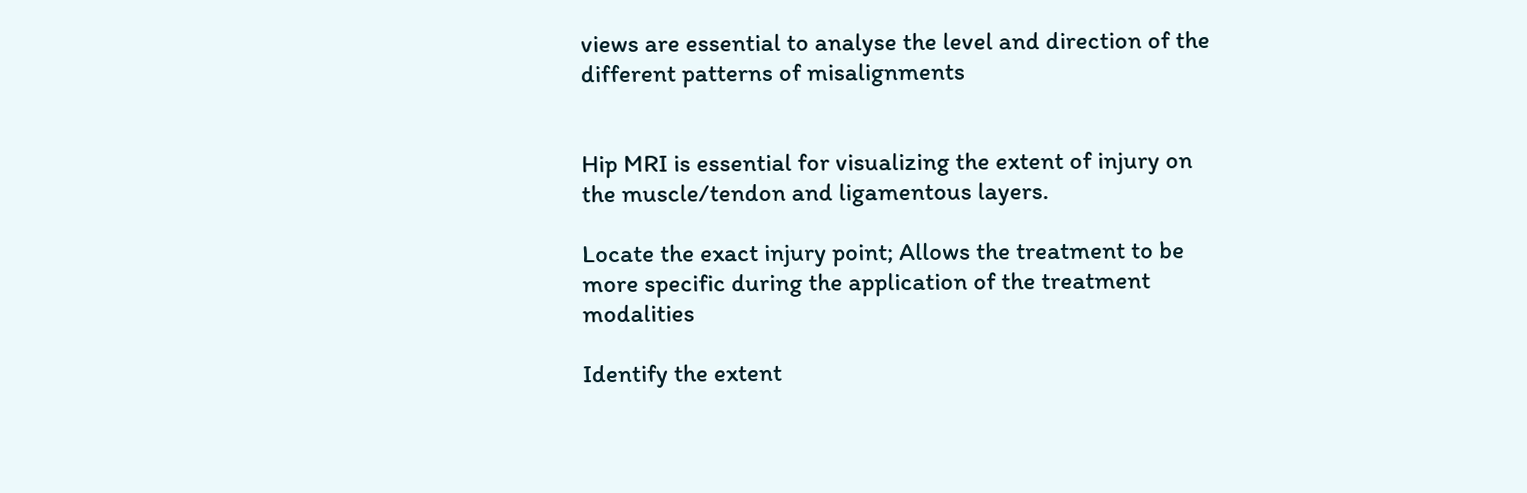views are essential to analyse the level and direction of the different patterns of misalignments


Hip MRI is essential for visualizing the extent of injury on the muscle/tendon and ligamentous layers.

Locate the exact injury point; Allows the treatment to be more specific during the application of the treatment modalities

Identify the extent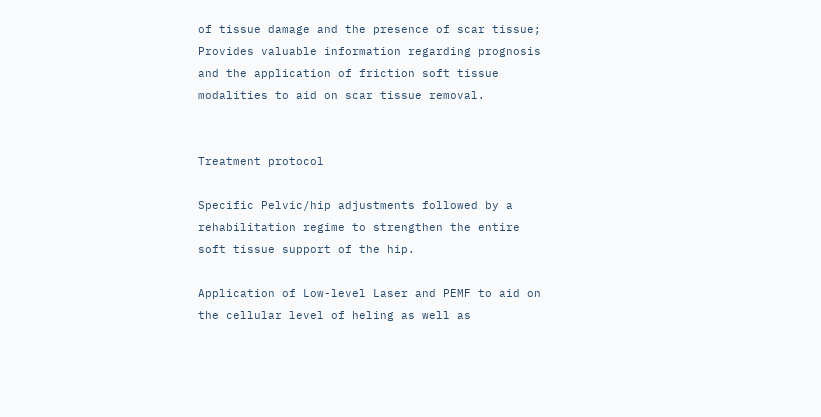of tissue damage and the presence of scar tissue; Provides valuable information regarding prognosis and the application of friction soft tissue modalities to aid on scar tissue removal.


Treatment protocol

Specific Pelvic/hip adjustments followed by a rehabilitation regime to strengthen the entire soft tissue support of the hip.

Application of Low-level Laser and PEMF to aid on the cellular level of heling as well as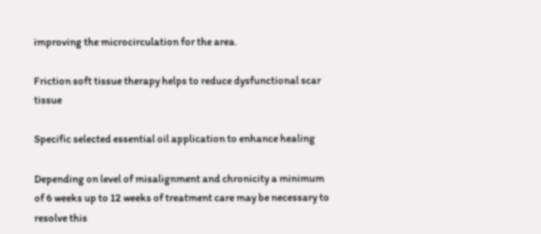improving the microcirculation for the area.

Friction soft tissue therapy helps to reduce dysfunctional scar tissue

Specific selected essential oil application to enhance healing

Depending on level of misalignment and chronicity a minimum of 6 weeks up to 12 weeks of treatment care may be necessary to resolve this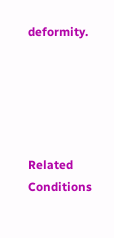deformity.





Related Conditions